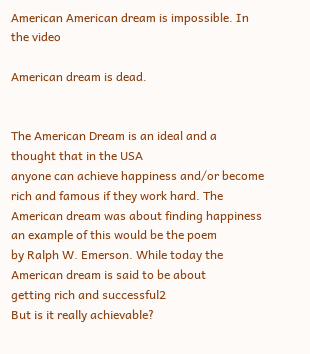American American dream is impossible. In the video

American dream is dead.


The American Dream is an ideal and a
thought that in the USA
anyone can achieve happiness and/or become rich and famous if they work hard. The
American dream was about finding happiness an example of this would be the poem
by Ralph W. Emerson. While today the American dream is said to be about
getting rich and successful2
But is it really achievable?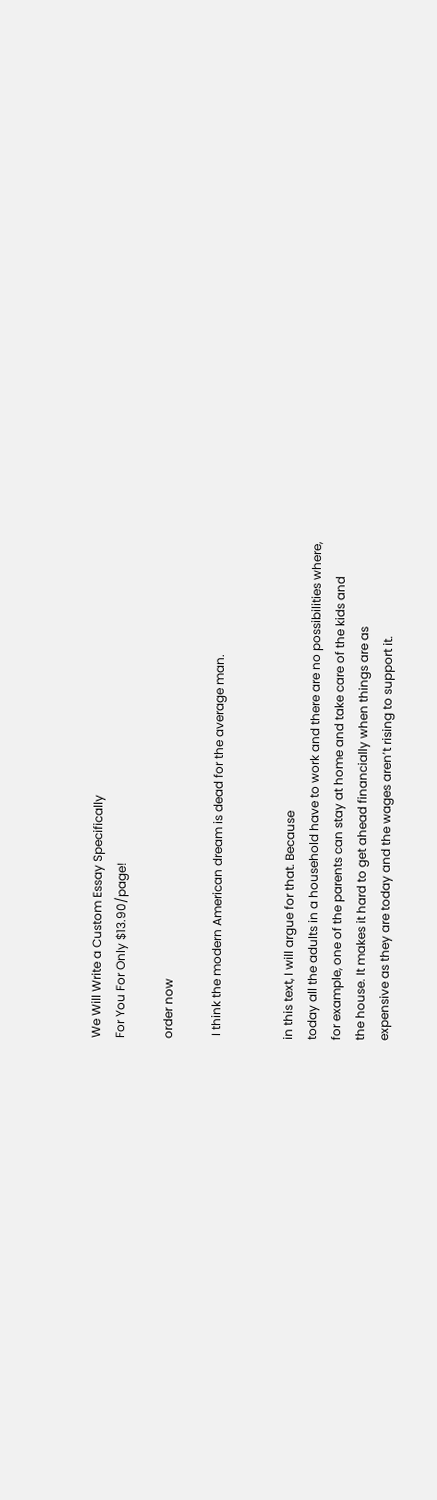We Will Write a Custom Essay Specifically
For You For Only $13.90/page!

order now

 I think the modern American dream is dead for the average man.


in this text, I will argue for that. Because
today all the adults in a household have to work and there are no possibilities where,
for example, one of the parents can stay at home and take care of the kids and
the house. It makes it hard to get ahead financially when things are as
expensive as they are today and the wages aren’t rising to support it.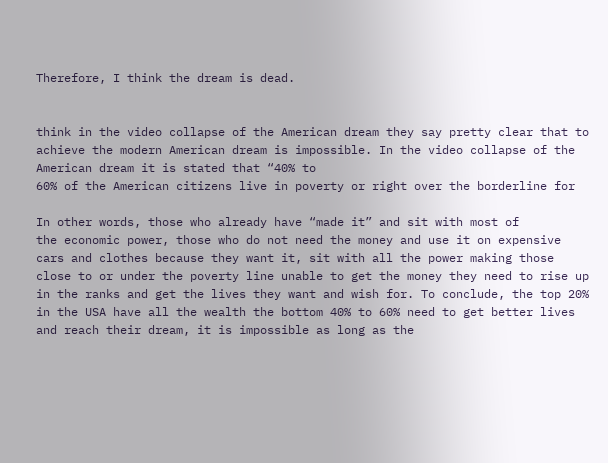Therefore, I think the dream is dead.


think in the video collapse of the American dream they say pretty clear that to
achieve the modern American dream is impossible. In the video collapse of the
American dream it is stated that “40% to
60% of the American citizens live in poverty or right over the borderline for

In other words, those who already have “made it” and sit with most of
the economic power, those who do not need the money and use it on expensive
cars and clothes because they want it, sit with all the power making those
close to or under the poverty line unable to get the money they need to rise up
in the ranks and get the lives they want and wish for. To conclude, the top 20%
in the USA have all the wealth the bottom 40% to 60% need to get better lives
and reach their dream, it is impossible as long as the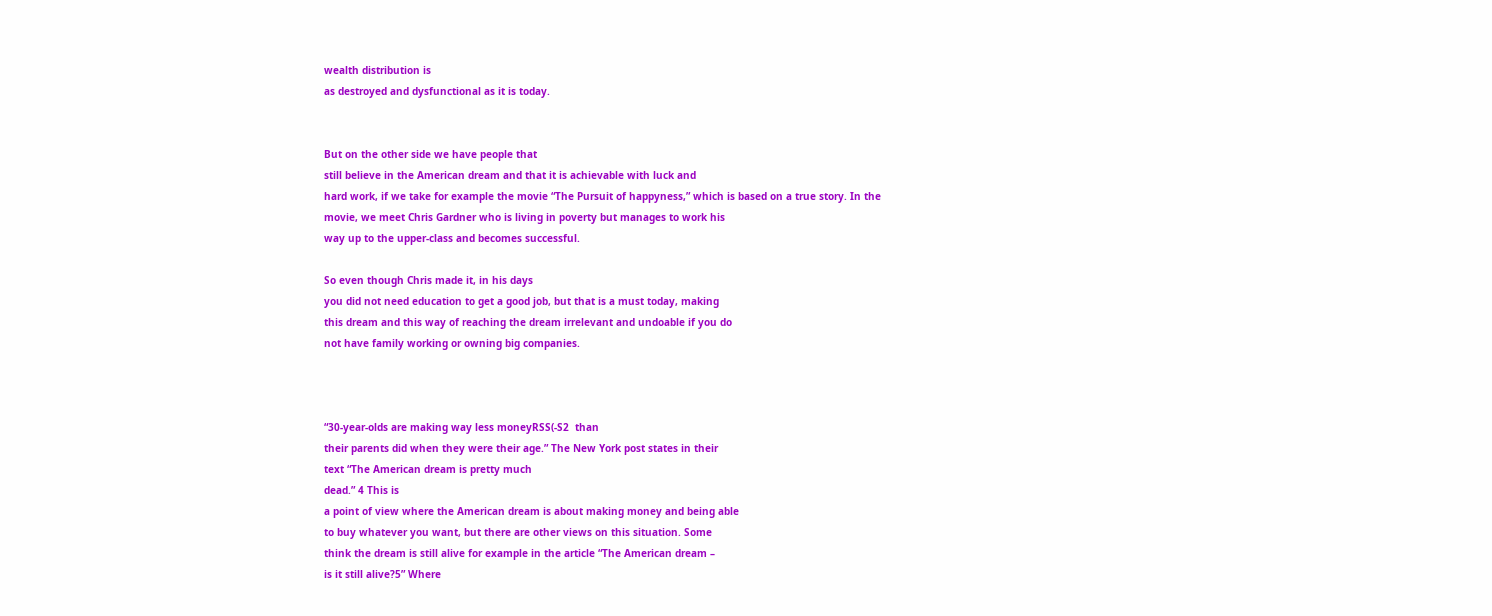wealth distribution is
as destroyed and dysfunctional as it is today.


But on the other side we have people that
still believe in the American dream and that it is achievable with luck and
hard work, if we take for example the movie “The Pursuit of happyness,” which is based on a true story. In the
movie, we meet Chris Gardner who is living in poverty but manages to work his
way up to the upper-class and becomes successful.

So even though Chris made it, in his days
you did not need education to get a good job, but that is a must today, making
this dream and this way of reaching the dream irrelevant and undoable if you do
not have family working or owning big companies.



“30-year-olds are making way less moneyRSS(-S2  than
their parents did when they were their age.” The New York post states in their
text “The American dream is pretty much
dead.” 4 This is
a point of view where the American dream is about making money and being able
to buy whatever you want, but there are other views on this situation. Some
think the dream is still alive for example in the article “The American dream –
is it still alive?5” Where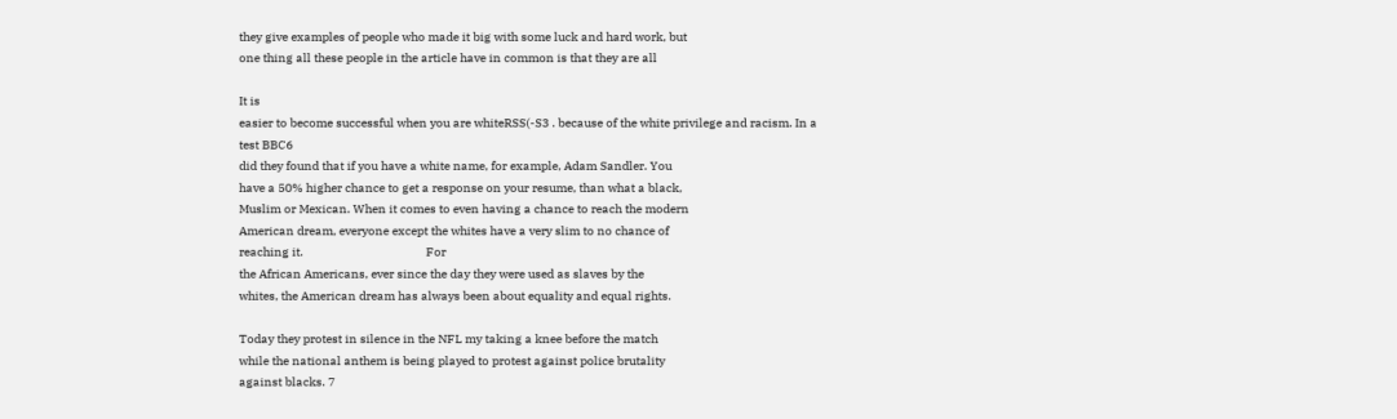they give examples of people who made it big with some luck and hard work, but
one thing all these people in the article have in common is that they are all

It is
easier to become successful when you are whiteRSS(-S3 . because of the white privilege and racism. In a
test BBC6
did they found that if you have a white name, for example, Adam Sandler. You
have a 50% higher chance to get a response on your resume, than what a black,
Muslim or Mexican. When it comes to even having a chance to reach the modern
American dream, everyone except the whites have a very slim to no chance of
reaching it.                                         For
the African Americans, ever since the day they were used as slaves by the
whites, the American dream has always been about equality and equal rights.

Today they protest in silence in the NFL my taking a knee before the match
while the national anthem is being played to protest against police brutality
against blacks. 7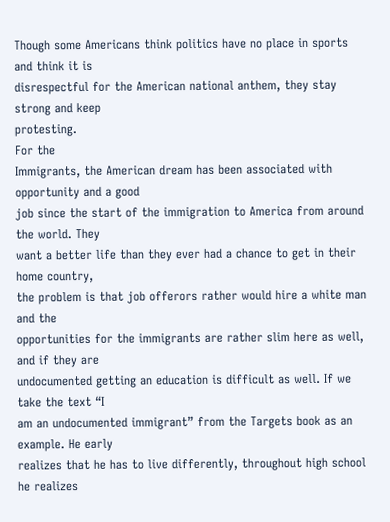Though some Americans think politics have no place in sports and think it is
disrespectful for the American national anthem, they stay strong and keep
protesting.                                                                         For the
Immigrants, the American dream has been associated with opportunity and a good
job since the start of the immigration to America from around the world. They
want a better life than they ever had a chance to get in their home country,
the problem is that job offerors rather would hire a white man and the
opportunities for the immigrants are rather slim here as well, and if they are
undocumented getting an education is difficult as well. If we take the text “I
am an undocumented immigrant” from the Targets book as an example. He early
realizes that he has to live differently, throughout high school he realizes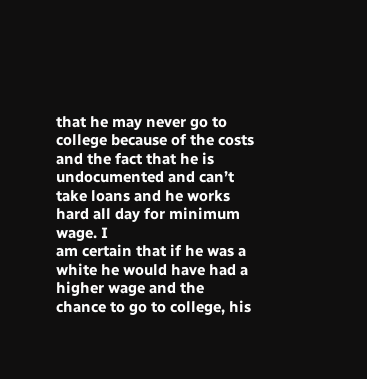that he may never go to college because of the costs and the fact that he is
undocumented and can’t take loans and he works hard all day for minimum wage. I
am certain that if he was a white he would have had a higher wage and the
chance to go to college, his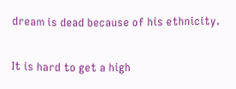dream is dead because of his ethnicity.


It is hard to get a high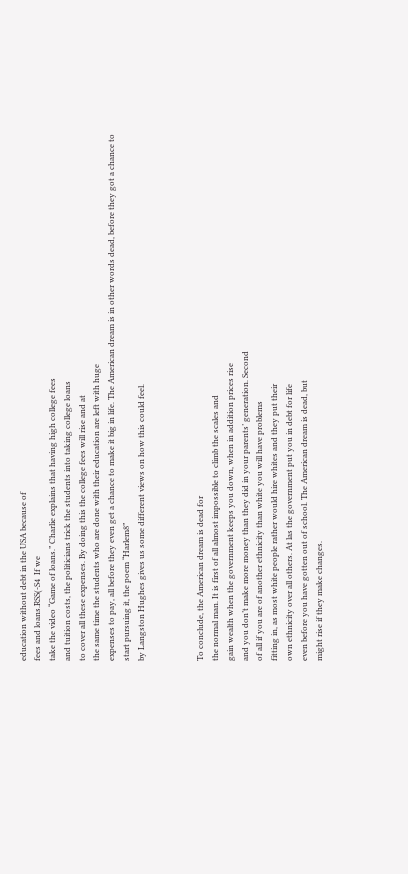education without debt in the USA because of
fees and loans.RSS(-S4  If we
take the video “Game of loans.” Charlie explains that having high college fees
and tuition costs, the politicians trick the students into taking college loans
to cover all these expenses. By doing this the college fees will rise and at
the same time the students who are done with their education are left with huge
expenses to pay, all before they even get a chance to make it big in life. The American dream is in other words dead, before they got a chance to
start pursuing it, the poem “Harlem8”
by Langston Hughes gives us some different views on how this could feel.



To conclude, the American dream is dead for
the normal man. It is first of all almost impossible to climb the scales and
gain wealth when the government keeps you down, when in addition prices rise
and you don’t make more money than they did in your parents’ generation. Second
of all if you are of another ethnicity than white you will have problems
fitting in, as most white people rather would hire whites and they put their
own ethnicity over all others. At las the government put you in debt for life
even before you have gotten out of school. The American dream is dead, but
might rise if they make changes.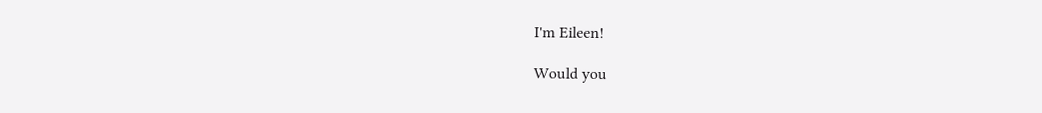I'm Eileen!

Would you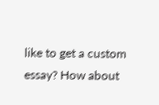like to get a custom essay? How about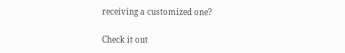receiving a customized one?

Check it out